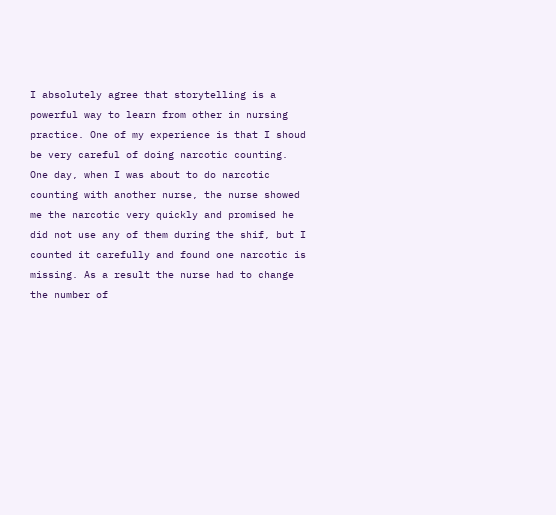I absolutely agree that storytelling is a powerful way to learn from other in nursing practice. One of my experience is that I shoud be very careful of doing narcotic counting. One day, when I was about to do narcotic counting with another nurse, the nurse showed me the narcotic very quickly and promised he did not use any of them during the shif, but I counted it carefully and found one narcotic is missing. As a result the nurse had to change the number of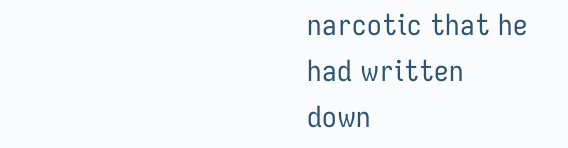narcotic that he had written down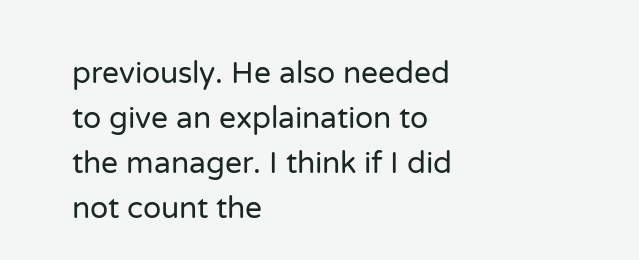previously. He also needed to give an explaination to the manager. I think if I did not count the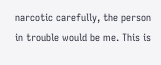narcotic carefully, the person in trouble would be me. This is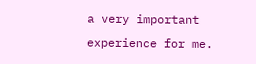a very important experience for me.